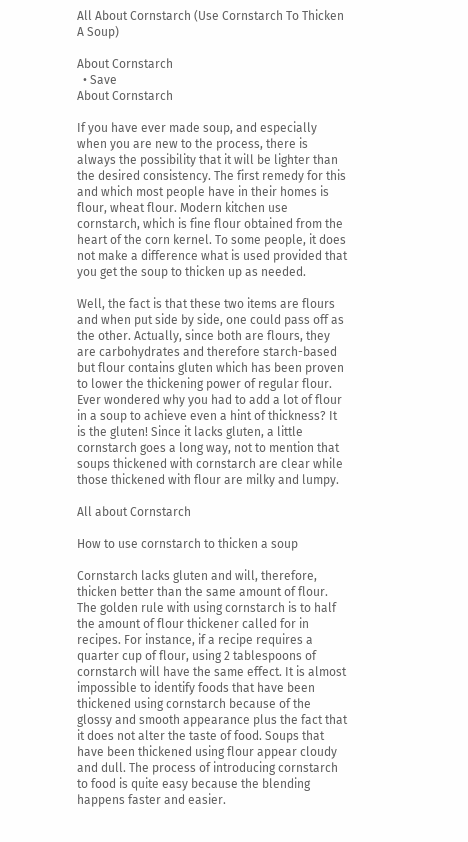All About Cornstarch (Use Cornstarch To Thicken A Soup)

About Cornstarch
  • Save
About Cornstarch

If you have ever made soup, and especially when you are new to the process, there is always the possibility that it will be lighter than the desired consistency. The first remedy for this and which most people have in their homes is flour, wheat flour. Modern kitchen use cornstarch, which is fine flour obtained from the heart of the corn kernel. To some people, it does not make a difference what is used provided that you get the soup to thicken up as needed.

Well, the fact is that these two items are flours and when put side by side, one could pass off as the other. Actually, since both are flours, they are carbohydrates and therefore starch-based but flour contains gluten which has been proven to lower the thickening power of regular flour. Ever wondered why you had to add a lot of flour in a soup to achieve even a hint of thickness? It is the gluten! Since it lacks gluten, a little cornstarch goes a long way, not to mention that soups thickened with cornstarch are clear while those thickened with flour are milky and lumpy.

All about Cornstarch

How to use cornstarch to thicken a soup

Cornstarch lacks gluten and will, therefore, thicken better than the same amount of flour. The golden rule with using cornstarch is to half the amount of flour thickener called for in recipes. For instance, if a recipe requires a quarter cup of flour, using 2 tablespoons of cornstarch will have the same effect. It is almost impossible to identify foods that have been thickened using cornstarch because of the glossy and smooth appearance plus the fact that it does not alter the taste of food. Soups that have been thickened using flour appear cloudy and dull. The process of introducing cornstarch to food is quite easy because the blending happens faster and easier.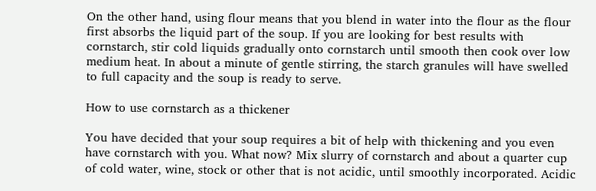On the other hand, using flour means that you blend in water into the flour as the flour first absorbs the liquid part of the soup. If you are looking for best results with cornstarch, stir cold liquids gradually onto cornstarch until smooth then cook over low medium heat. In about a minute of gentle stirring, the starch granules will have swelled to full capacity and the soup is ready to serve.

How to use cornstarch as a thickener

You have decided that your soup requires a bit of help with thickening and you even have cornstarch with you. What now? Mix slurry of cornstarch and about a quarter cup of cold water, wine, stock or other that is not acidic, until smoothly incorporated. Acidic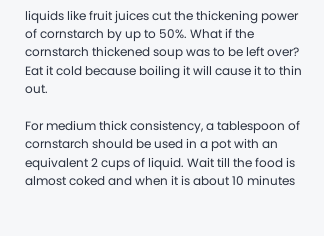liquids like fruit juices cut the thickening power of cornstarch by up to 50%. What if the cornstarch thickened soup was to be left over? Eat it cold because boiling it will cause it to thin out.

For medium thick consistency, a tablespoon of cornstarch should be used in a pot with an equivalent 2 cups of liquid. Wait till the food is almost coked and when it is about 10 minutes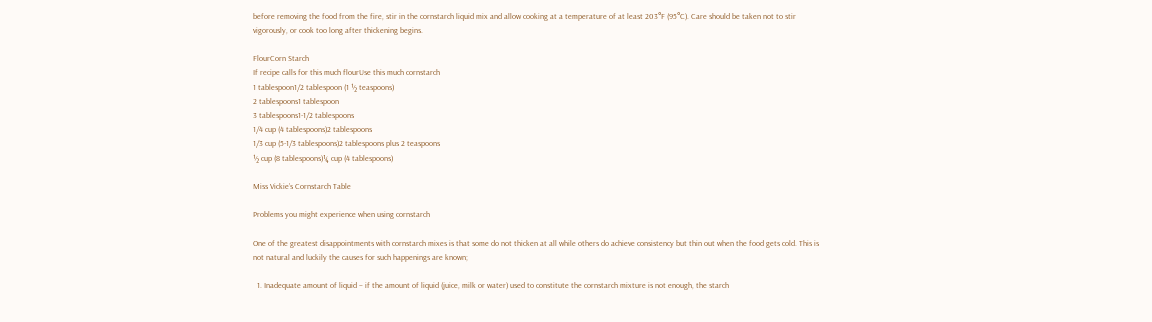before removing the food from the fire, stir in the cornstarch liquid mix and allow cooking at a temperature of at least 203°F (95°C). Care should be taken not to stir vigorously, or cook too long after thickening begins.

FlourCorn Starch
If recipe calls for this much flourUse this much cornstarch
1 tablespoon1/2 tablespoon (1 ½ teaspoons)
2 tablespoons1 tablespoon
3 tablespoons1-1/2 tablespoons
1/4 cup (4 tablespoons)2 tablespoons
1/3 cup (5-1/3 tablespoons)2 tablespoons plus 2 teaspoons
½ cup (8 tablespoons)¼ cup (4 tablespoons)

Miss Vickie’s Cornstarch Table

Problems you might experience when using cornstarch

One of the greatest disappointments with cornstarch mixes is that some do not thicken at all while others do achieve consistency but thin out when the food gets cold. This is not natural and luckily the causes for such happenings are known;

  1. Inadequate amount of liquid – if the amount of liquid (juice, milk or water) used to constitute the cornstarch mixture is not enough, the starch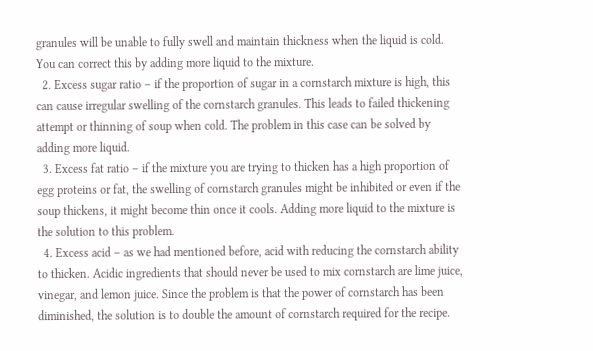granules will be unable to fully swell and maintain thickness when the liquid is cold. You can correct this by adding more liquid to the mixture.
  2. Excess sugar ratio – if the proportion of sugar in a cornstarch mixture is high, this can cause irregular swelling of the cornstarch granules. This leads to failed thickening attempt or thinning of soup when cold. The problem in this case can be solved by adding more liquid.
  3. Excess fat ratio – if the mixture you are trying to thicken has a high proportion of egg proteins or fat, the swelling of cornstarch granules might be inhibited or even if the soup thickens, it might become thin once it cools. Adding more liquid to the mixture is the solution to this problem.
  4. Excess acid – as we had mentioned before, acid with reducing the cornstarch ability to thicken. Acidic ingredients that should never be used to mix cornstarch are lime juice, vinegar, and lemon juice. Since the problem is that the power of cornstarch has been diminished, the solution is to double the amount of cornstarch required for the recipe.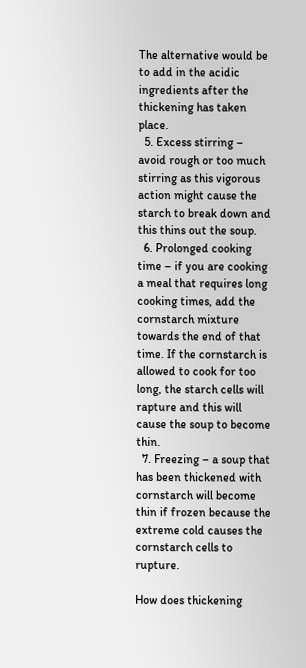The alternative would be to add in the acidic ingredients after the thickening has taken place.
  5. Excess stirring – avoid rough or too much stirring as this vigorous action might cause the starch to break down and this thins out the soup.
  6. Prolonged cooking time – if you are cooking a meal that requires long cooking times, add the cornstarch mixture towards the end of that time. If the cornstarch is allowed to cook for too long, the starch cells will rapture and this will cause the soup to become thin.
  7. Freezing – a soup that has been thickened with cornstarch will become thin if frozen because the extreme cold causes the cornstarch cells to rupture.

How does thickening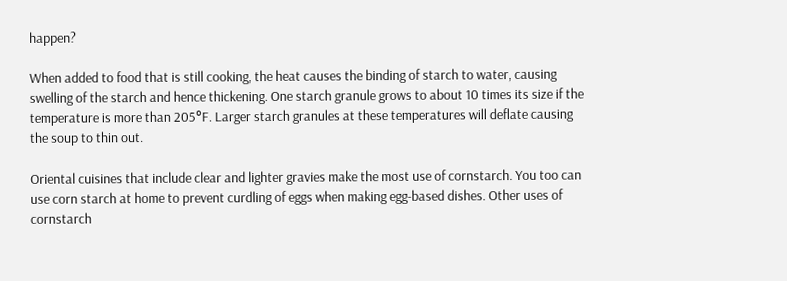happen?

When added to food that is still cooking, the heat causes the binding of starch to water, causing swelling of the starch and hence thickening. One starch granule grows to about 10 times its size if the temperature is more than 205°F. Larger starch granules at these temperatures will deflate causing the soup to thin out.

Oriental cuisines that include clear and lighter gravies make the most use of cornstarch. You too can use corn starch at home to prevent curdling of eggs when making egg-based dishes. Other uses of cornstarch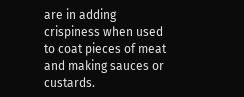are in adding crispiness when used to coat pieces of meat and making sauces or custards.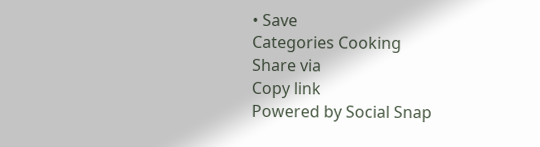• Save
Categories Cooking
Share via
Copy link
Powered by Social Snap